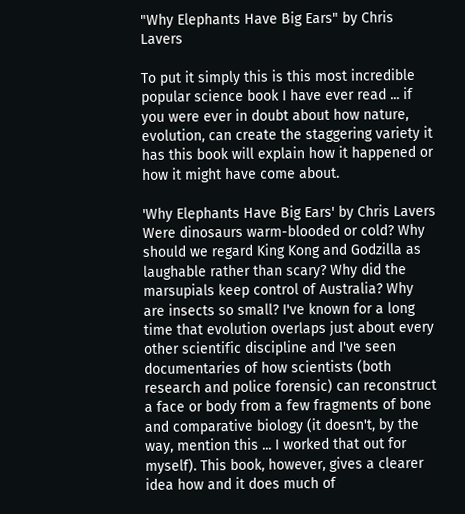"Why Elephants Have Big Ears" by Chris Lavers

To put it simply this is this most incredible popular science book I have ever read ... if you were ever in doubt about how nature, evolution, can create the staggering variety it has this book will explain how it happened or how it might have come about.

'Why Elephants Have Big Ears' by Chris Lavers Were dinosaurs warm-blooded or cold? Why should we regard King Kong and Godzilla as laughable rather than scary? Why did the marsupials keep control of Australia? Why are insects so small? I've known for a long time that evolution overlaps just about every other scientific discipline and I've seen documentaries of how scientists (both research and police forensic) can reconstruct a face or body from a few fragments of bone and comparative biology (it doesn't, by the way, mention this ... I worked that out for myself). This book, however, gives a clearer idea how and it does much of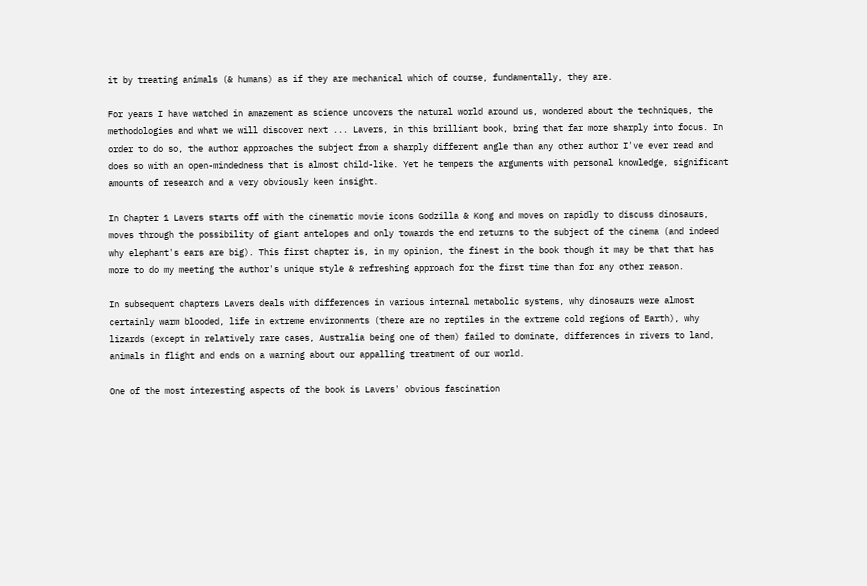it by treating animals (& humans) as if they are mechanical which of course, fundamentally, they are.

For years I have watched in amazement as science uncovers the natural world around us, wondered about the techniques, the methodologies and what we will discover next ... Lavers, in this brilliant book, bring that far more sharply into focus. In order to do so, the author approaches the subject from a sharply different angle than any other author I've ever read and does so with an open-mindedness that is almost child-like. Yet he tempers the arguments with personal knowledge, significant amounts of research and a very obviously keen insight.

In Chapter 1 Lavers starts off with the cinematic movie icons Godzilla & Kong and moves on rapidly to discuss dinosaurs, moves through the possibility of giant antelopes and only towards the end returns to the subject of the cinema (and indeed why elephant's ears are big). This first chapter is, in my opinion, the finest in the book though it may be that that has more to do my meeting the author's unique style & refreshing approach for the first time than for any other reason.

In subsequent chapters Lavers deals with differences in various internal metabolic systems, why dinosaurs were almost certainly warm blooded, life in extreme environments (there are no reptiles in the extreme cold regions of Earth), why lizards (except in relatively rare cases, Australia being one of them) failed to dominate, differences in rivers to land, animals in flight and ends on a warning about our appalling treatment of our world.

One of the most interesting aspects of the book is Lavers' obvious fascination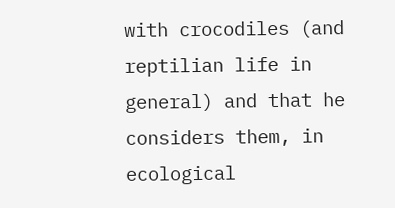with crocodiles (and reptilian life in general) and that he considers them, in ecological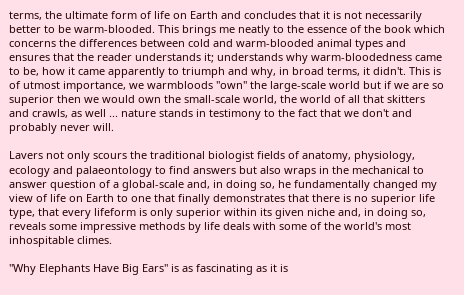terms, the ultimate form of life on Earth and concludes that it is not necessarily better to be warm-blooded. This brings me neatly to the essence of the book which concerns the differences between cold and warm-blooded animal types and ensures that the reader understands it; understands why warm-bloodedness came to be, how it came apparently to triumph and why, in broad terms, it didn't. This is of utmost importance, we warmbloods "own" the large-scale world but if we are so superior then we would own the small-scale world, the world of all that skitters and crawls, as well ... nature stands in testimony to the fact that we don't and probably never will.

Lavers not only scours the traditional biologist fields of anatomy, physiology, ecology and palaeontology to find answers but also wraps in the mechanical to answer question of a global-scale and, in doing so, he fundamentally changed my view of life on Earth to one that finally demonstrates that there is no superior life type, that every lifeform is only superior within its given niche and, in doing so, reveals some impressive methods by life deals with some of the world's most inhospitable climes.

"Why Elephants Have Big Ears" is as fascinating as it is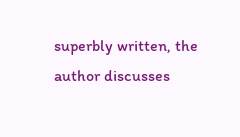superbly written, the author discusses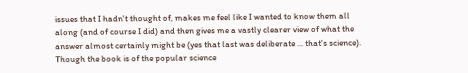issues that I hadn't thought of, makes me feel like I wanted to know them all along (and of course I did) and then gives me a vastly clearer view of what the answer almost certainly might be (yes that last was deliberate ... that's science). Though the book is of the popular science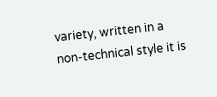variety, written in a non-technical style it is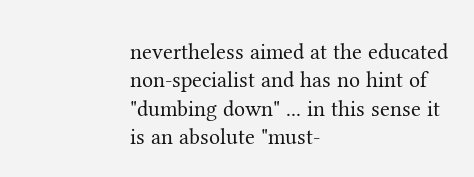nevertheless aimed at the educated non-specialist and has no hint of "dumbing down" ... in this sense it is an absolute "must-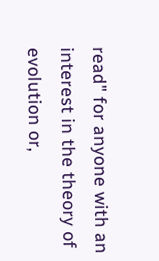read" for anyone with an interest in the theory of evolution or,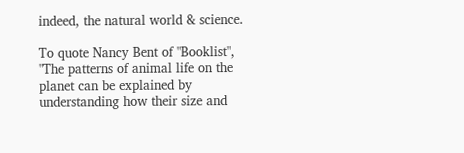indeed, the natural world & science.

To quote Nancy Bent of "Booklist", "The patterns of animal life on the planet can be explained by understanding how their size and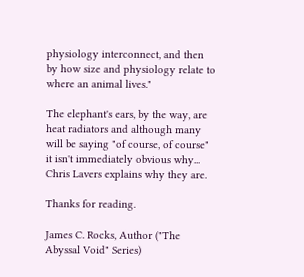physiology interconnect, and then by how size and physiology relate to where an animal lives."

The elephant's ears, by the way, are heat radiators and although many will be saying "of course, of course" it isn't immediately obvious why... Chris Lavers explains why they are.

Thanks for reading.

James C. Rocks, Author ("The Abyssal Void" Series)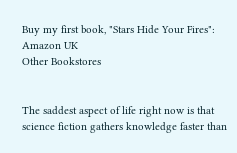Buy my first book, "Stars Hide Your Fires":
Amazon UK
Other Bookstores


The saddest aspect of life right now is that science fiction gathers knowledge faster than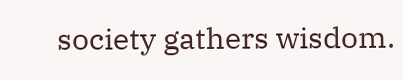society gathers wisdom.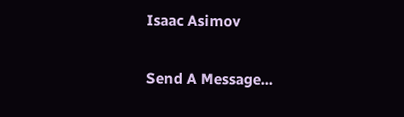Isaac Asimov

Send A Message...